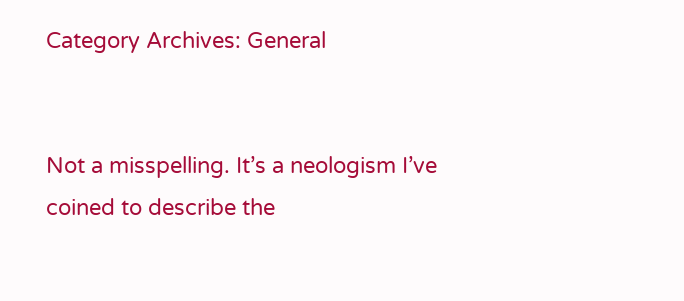Category Archives: General


Not a misspelling. It’s a neologism I’ve coined to describe the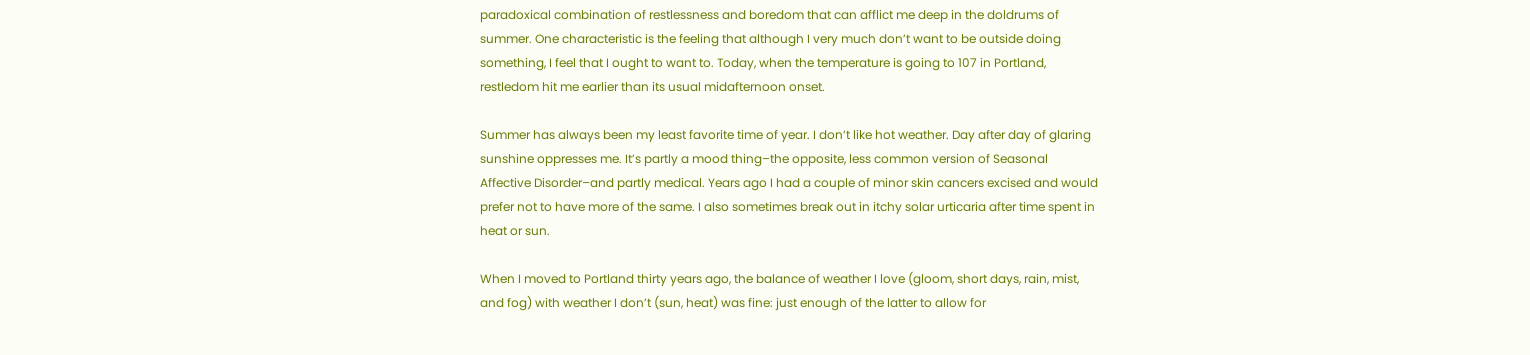paradoxical combination of restlessness and boredom that can afflict me deep in the doldrums of summer. One characteristic is the feeling that although I very much don’t want to be outside doing something, I feel that I ought to want to. Today, when the temperature is going to 107 in Portland, restledom hit me earlier than its usual midafternoon onset.

Summer has always been my least favorite time of year. I don’t like hot weather. Day after day of glaring sunshine oppresses me. It’s partly a mood thing–the opposite, less common version of Seasonal Affective Disorder–and partly medical. Years ago I had a couple of minor skin cancers excised and would prefer not to have more of the same. I also sometimes break out in itchy solar urticaria after time spent in heat or sun.

When I moved to Portland thirty years ago, the balance of weather I love (gloom, short days, rain, mist, and fog) with weather I don’t (sun, heat) was fine: just enough of the latter to allow for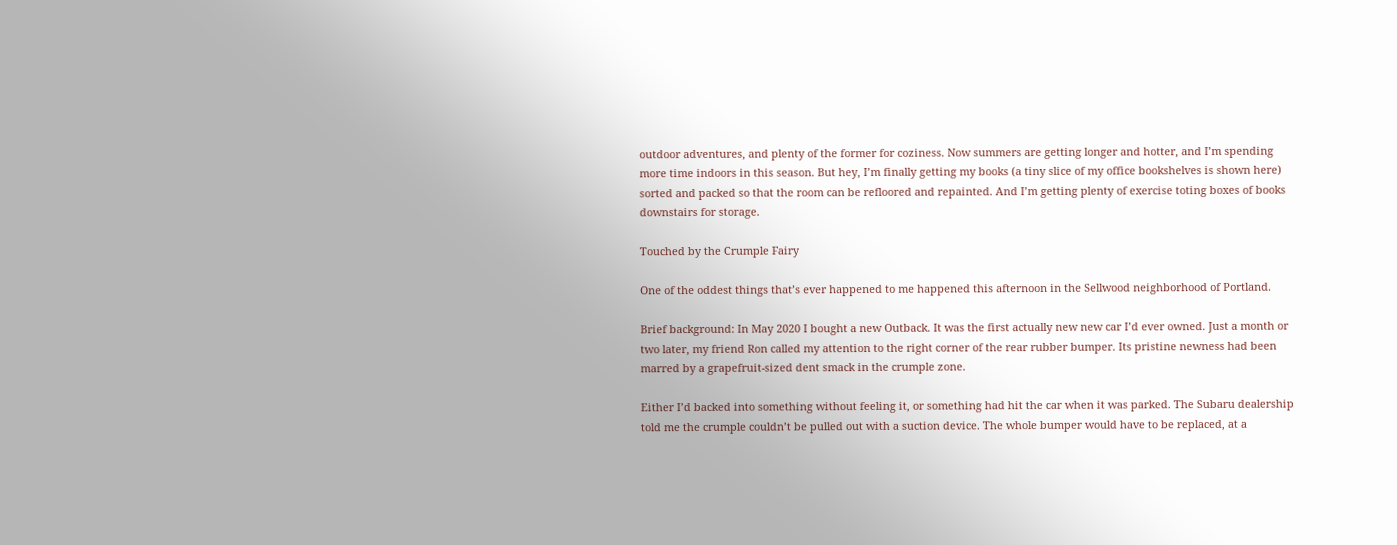outdoor adventures, and plenty of the former for coziness. Now summers are getting longer and hotter, and I’m spending more time indoors in this season. But hey, I’m finally getting my books (a tiny slice of my office bookshelves is shown here) sorted and packed so that the room can be refloored and repainted. And I’m getting plenty of exercise toting boxes of books downstairs for storage.

Touched by the Crumple Fairy

One of the oddest things that’s ever happened to me happened this afternoon in the Sellwood neighborhood of Portland.

Brief background: In May 2020 I bought a new Outback. It was the first actually new new car I’d ever owned. Just a month or two later, my friend Ron called my attention to the right corner of the rear rubber bumper. Its pristine newness had been marred by a grapefruit-sized dent smack in the crumple zone.

Either I’d backed into something without feeling it, or something had hit the car when it was parked. The Subaru dealership told me the crumple couldn’t be pulled out with a suction device. The whole bumper would have to be replaced, at a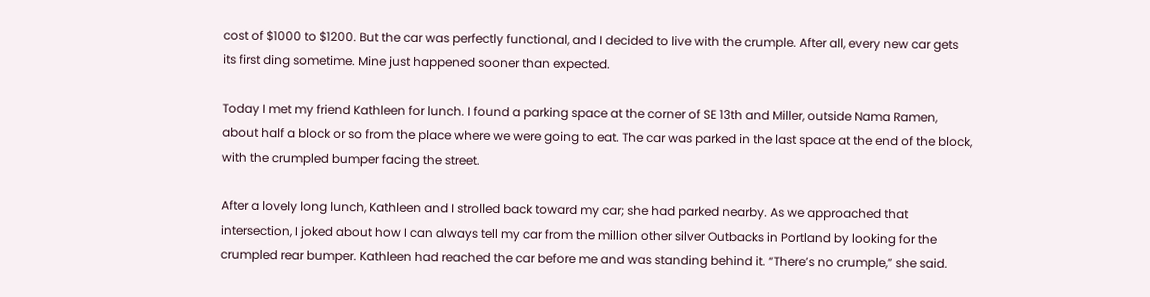cost of $1000 to $1200. But the car was perfectly functional, and I decided to live with the crumple. After all, every new car gets its first ding sometime. Mine just happened sooner than expected.

Today I met my friend Kathleen for lunch. I found a parking space at the corner of SE 13th and Miller, outside Nama Ramen, about half a block or so from the place where we were going to eat. The car was parked in the last space at the end of the block, with the crumpled bumper facing the street.

After a lovely long lunch, Kathleen and I strolled back toward my car; she had parked nearby. As we approached that intersection, I joked about how I can always tell my car from the million other silver Outbacks in Portland by looking for the crumpled rear bumper. Kathleen had reached the car before me and was standing behind it. “There’s no crumple,” she said.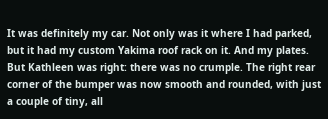It was definitely my car. Not only was it where I had parked, but it had my custom Yakima roof rack on it. And my plates. But Kathleen was right: there was no crumple. The right rear corner of the bumper was now smooth and rounded, with just a couple of tiny, all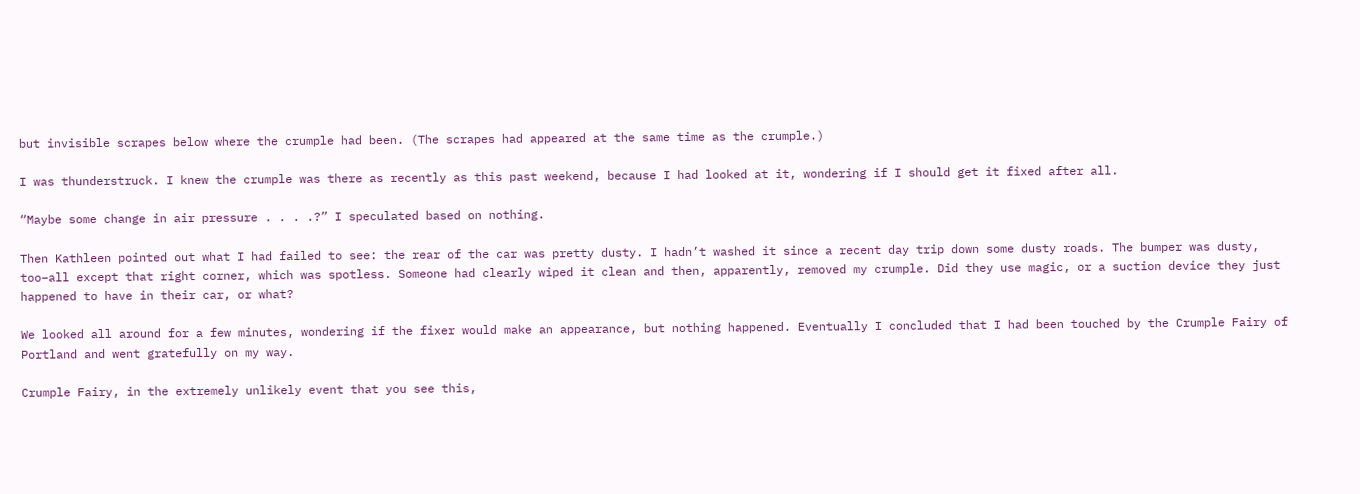but invisible scrapes below where the crumple had been. (The scrapes had appeared at the same time as the crumple.)

I was thunderstruck. I knew the crumple was there as recently as this past weekend, because I had looked at it, wondering if I should get it fixed after all.

“Maybe some change in air pressure . . . .?” I speculated based on nothing.

Then Kathleen pointed out what I had failed to see: the rear of the car was pretty dusty. I hadn’t washed it since a recent day trip down some dusty roads. The bumper was dusty, too–all except that right corner, which was spotless. Someone had clearly wiped it clean and then, apparently, removed my crumple. Did they use magic, or a suction device they just happened to have in their car, or what?

We looked all around for a few minutes, wondering if the fixer would make an appearance, but nothing happened. Eventually I concluded that I had been touched by the Crumple Fairy of Portland and went gratefully on my way.

Crumple Fairy, in the extremely unlikely event that you see this,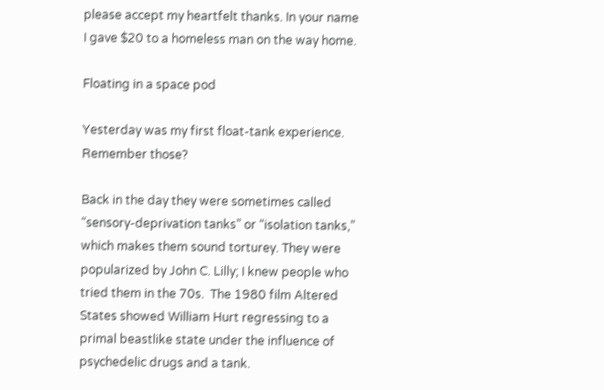please accept my heartfelt thanks. In your name I gave $20 to a homeless man on the way home.

Floating in a space pod

Yesterday was my first float-tank experience. Remember those?

Back in the day they were sometimes called “sensory-deprivation tanks” or “isolation tanks,” which makes them sound torturey. They were popularized by John C. Lilly; I knew people who tried them in the 70s.  The 1980 film Altered States showed William Hurt regressing to a primal beastlike state under the influence of psychedelic drugs and a tank.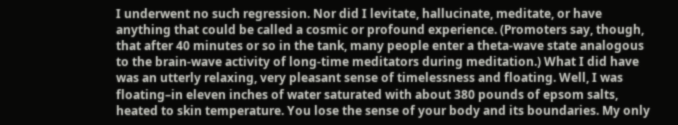I underwent no such regression. Nor did I levitate, hallucinate, meditate, or have anything that could be called a cosmic or profound experience. (Promoters say, though, that after 40 minutes or so in the tank, many people enter a theta-wave state analogous to the brain-wave activity of long-time meditators during meditation.) What I did have was an utterly relaxing, very pleasant sense of timelessness and floating. Well, I was floating–in eleven inches of water saturated with about 380 pounds of epsom salts, heated to skin temperature. You lose the sense of your body and its boundaries. My only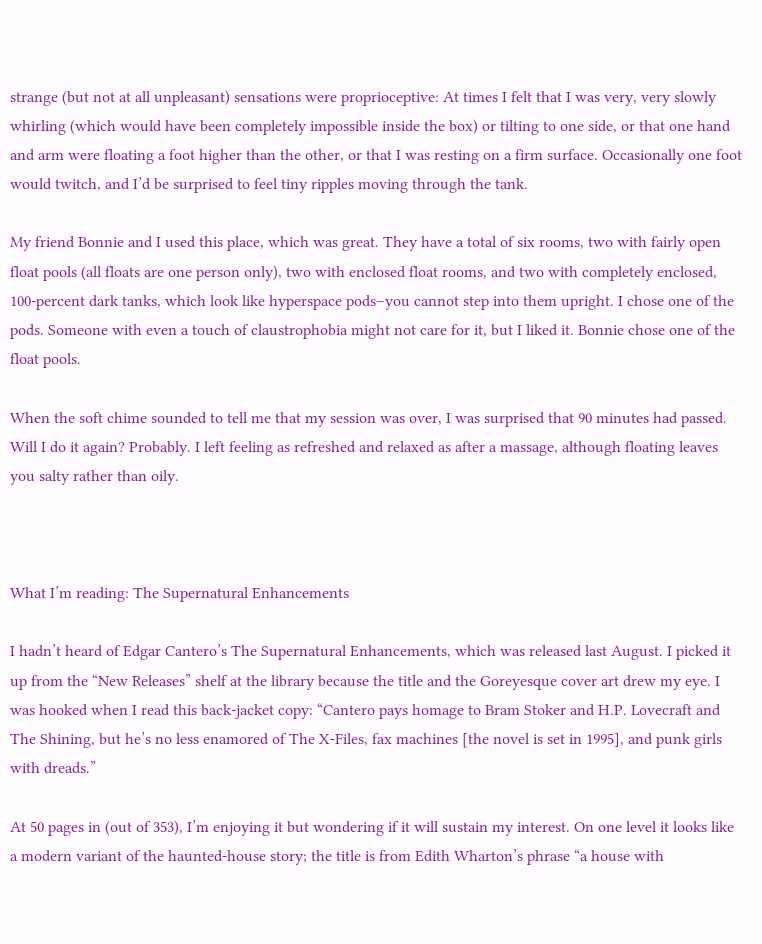strange (but not at all unpleasant) sensations were proprioceptive: At times I felt that I was very, very slowly whirling (which would have been completely impossible inside the box) or tilting to one side, or that one hand and arm were floating a foot higher than the other, or that I was resting on a firm surface. Occasionally one foot would twitch, and I’d be surprised to feel tiny ripples moving through the tank.

My friend Bonnie and I used this place, which was great. They have a total of six rooms, two with fairly open float pools (all floats are one person only), two with enclosed float rooms, and two with completely enclosed, 100-percent dark tanks, which look like hyperspace pods–you cannot step into them upright. I chose one of the pods. Someone with even a touch of claustrophobia might not care for it, but I liked it. Bonnie chose one of the float pools.

When the soft chime sounded to tell me that my session was over, I was surprised that 90 minutes had passed. Will I do it again? Probably. I left feeling as refreshed and relaxed as after a massage, although floating leaves you salty rather than oily.



What I’m reading: The Supernatural Enhancements

I hadn’t heard of Edgar Cantero’s The Supernatural Enhancements, which was released last August. I picked it up from the “New Releases” shelf at the library because the title and the Goreyesque cover art drew my eye. I was hooked when I read this back-jacket copy: “Cantero pays homage to Bram Stoker and H.P. Lovecraft and The Shining, but he’s no less enamored of The X-Files, fax machines [the novel is set in 1995], and punk girls with dreads.”

At 50 pages in (out of 353), I’m enjoying it but wondering if it will sustain my interest. On one level it looks like a modern variant of the haunted-house story; the title is from Edith Wharton’s phrase “a house with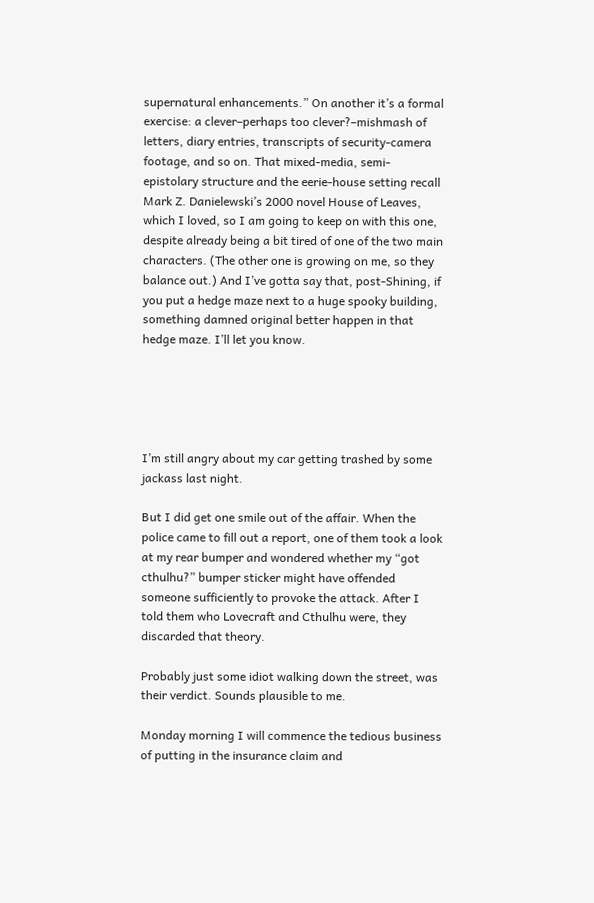supernatural enhancements.” On another it’s a formal exercise: a clever–perhaps too clever?–mishmash of letters, diary entries, transcripts of security-camera footage, and so on. That mixed-media, semi-epistolary structure and the eerie-house setting recall Mark Z. Danielewski’s 2000 novel House of Leaves, which I loved, so I am going to keep on with this one, despite already being a bit tired of one of the two main characters. (The other one is growing on me, so they balance out.) And I’ve gotta say that, post-Shining, if you put a hedge maze next to a huge spooky building, something damned original better happen in that hedge maze. I’ll let you know.





I’m still angry about my car getting trashed by some jackass last night.

But I did get one smile out of the affair. When the police came to fill out a report, one of them took a look at my rear bumper and wondered whether my “got cthulhu?” bumper sticker might have offended someone sufficiently to provoke the attack. After I told them who Lovecraft and Cthulhu were, they discarded that theory.

Probably just some idiot walking down the street, was their verdict. Sounds plausible to me.

Monday morning I will commence the tedious business of putting in the insurance claim and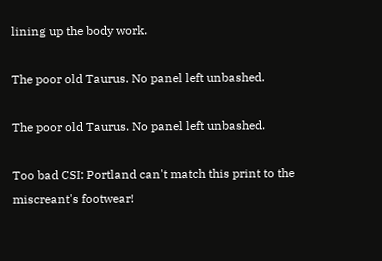lining up the body work.

The poor old Taurus. No panel left unbashed.

The poor old Taurus. No panel left unbashed.

Too bad CSI: Portland can't match this print to the miscreant's footwear!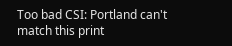Too bad CSI: Portland can't match this print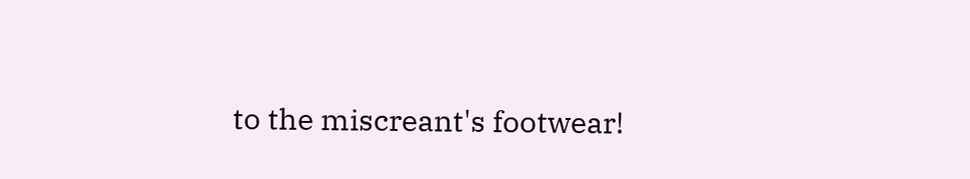to the miscreant's footwear!